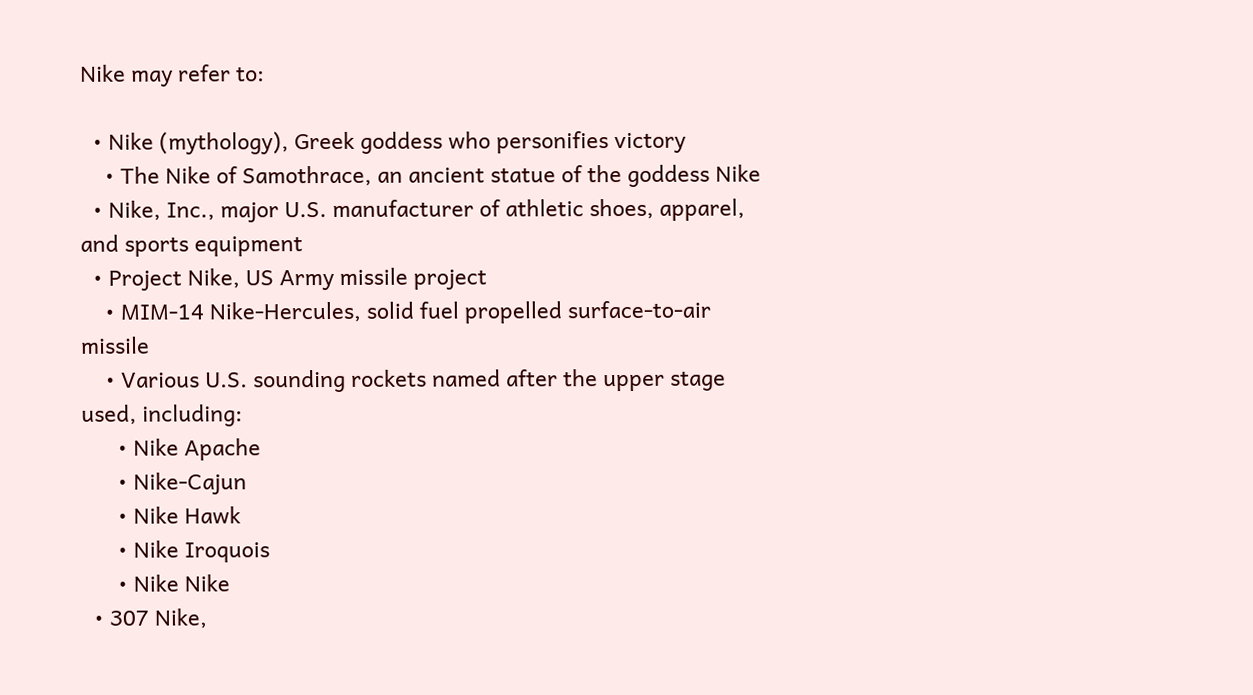Nike may refer to:

  • Nike (mythology), Greek goddess who personifies victory
    • The Nike of Samothrace, an ancient statue of the goddess Nike
  • Nike, Inc., major U.S. manufacturer of athletic shoes, apparel, and sports equipment
  • Project Nike, US Army missile project
    • MIM-14 Nike-Hercules, solid fuel propelled surface-to-air missile
    • Various U.S. sounding rockets named after the upper stage used, including:
      • Nike Apache
      • Nike-Cajun
      • Nike Hawk
      • Nike Iroquois
      • Nike Nike
  • 307 Nike,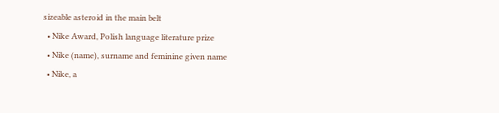sizeable asteroid in the main belt
  • Nike Award, Polish language literature prize
  • Nike (name), surname and feminine given name
  • Nike, a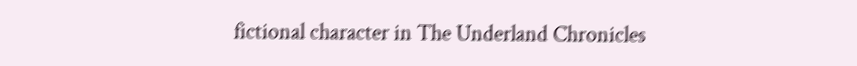fictional character in The Underland Chronicles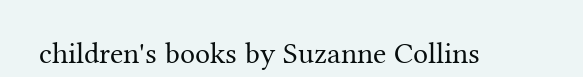children's books by Suzanne Collins